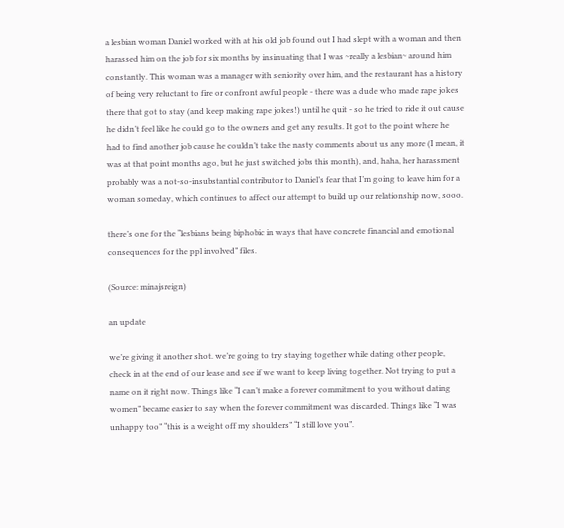a lesbian woman Daniel worked with at his old job found out I had slept with a woman and then harassed him on the job for six months by insinuating that I was ~really a lesbian~ around him constantly. This woman was a manager with seniority over him, and the restaurant has a history of being very reluctant to fire or confront awful people - there was a dude who made rape jokes there that got to stay (and keep making rape jokes!) until he quit - so he tried to ride it out cause he didn’t feel like he could go to the owners and get any results. It got to the point where he had to find another job cause he couldn’t take the nasty comments about us any more (I mean, it was at that point months ago, but he just switched jobs this month), and, haha, her harassment probably was a not-so-insubstantial contributor to Daniel’s fear that I’m going to leave him for a woman someday, which continues to affect our attempt to build up our relationship now, sooo.

there’s one for the “lesbians being biphobic in ways that have concrete financial and emotional consequences for the ppl involved” files.

(Source: minajsreign)

an update

we’re giving it another shot. we’re going to try staying together while dating other people, check in at the end of our lease and see if we want to keep living together. Not trying to put a name on it right now. Things like “I can’t make a forever commitment to you without dating women” became easier to say when the forever commitment was discarded. Things like “I was unhappy too” “this is a weight off my shoulders” “I still love you”.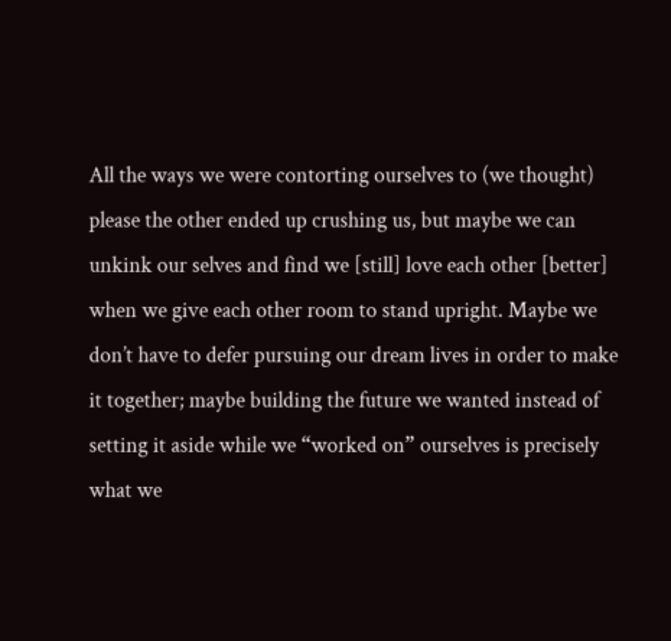All the ways we were contorting ourselves to (we thought) please the other ended up crushing us, but maybe we can unkink our selves and find we [still] love each other [better] when we give each other room to stand upright. Maybe we don’t have to defer pursuing our dream lives in order to make it together; maybe building the future we wanted instead of setting it aside while we “worked on” ourselves is precisely what we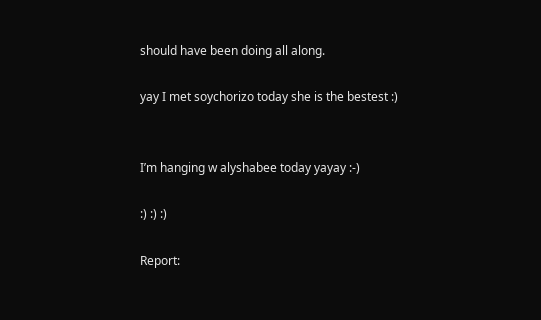should have been doing all along.

yay I met soychorizo today she is the bestest :)


I’m hanging w alyshabee today yayay :-)

:) :) :)

Report: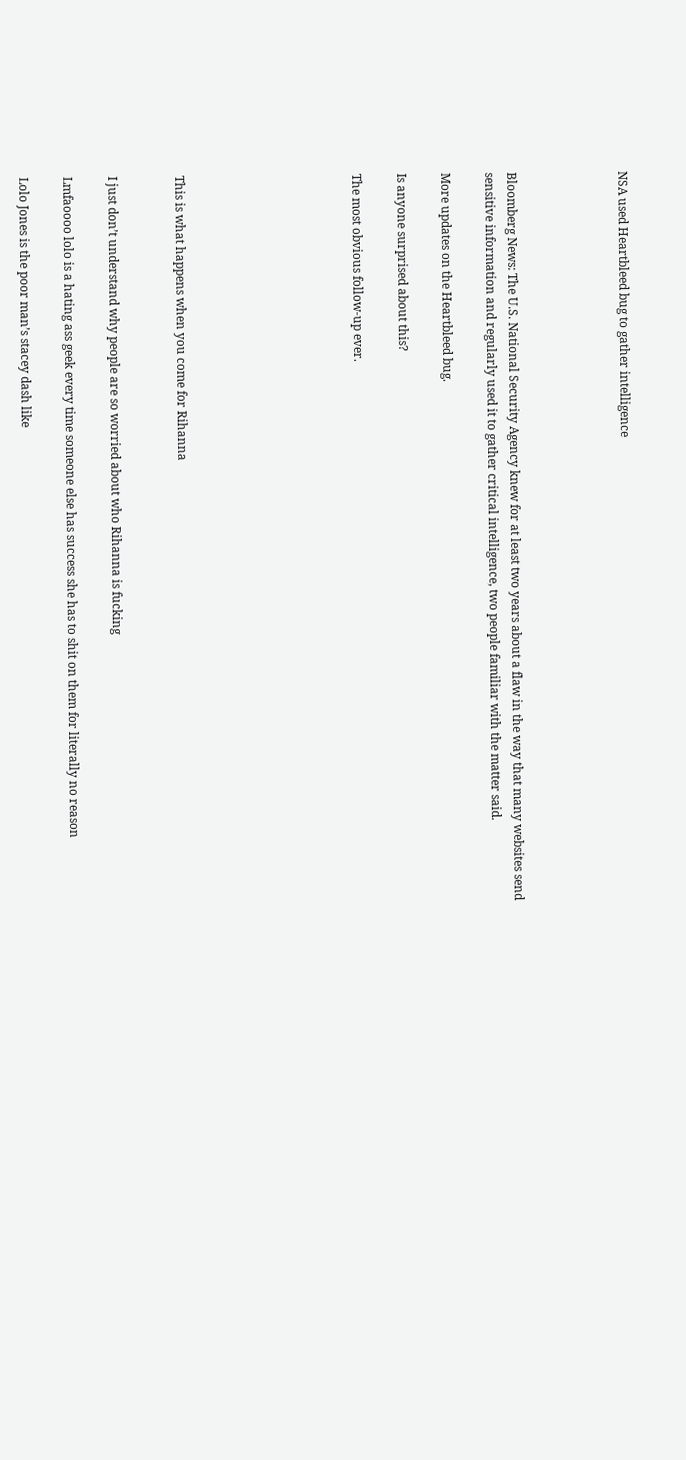NSA used Heartbleed bug to gather intelligence




Bloomberg News: The U.S. National Security Agency knew for at least two years about a flaw in the way that many websites send sensitive information and regularly used it to gather critical intelligence, two people familiar with the matter said.

More updates on the Heartbleed bug.

Is anyone surprised about this?

The most obvious follow-up ever.







This is what happens when you come for Rihanna


I just don’t understand why people are so worried about who Rihanna is fucking

Lmfaoooo lolo is a hating ass geek every time someone else has success she has to shit on them for literally no reason

Lolo Jones is the poor man’s stacey dash like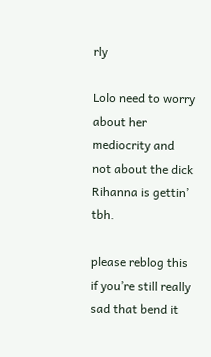rly

Lolo need to worry about her mediocrity and not about the dick Rihanna is gettin’ tbh.

please reblog this if you’re still really sad that bend it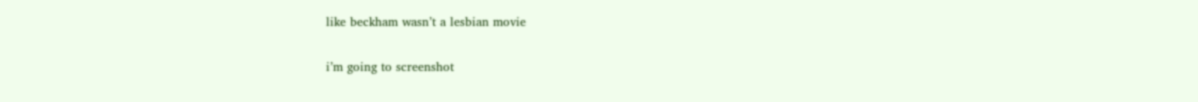like beckham wasn’t a lesbian movie


i’m going to screenshot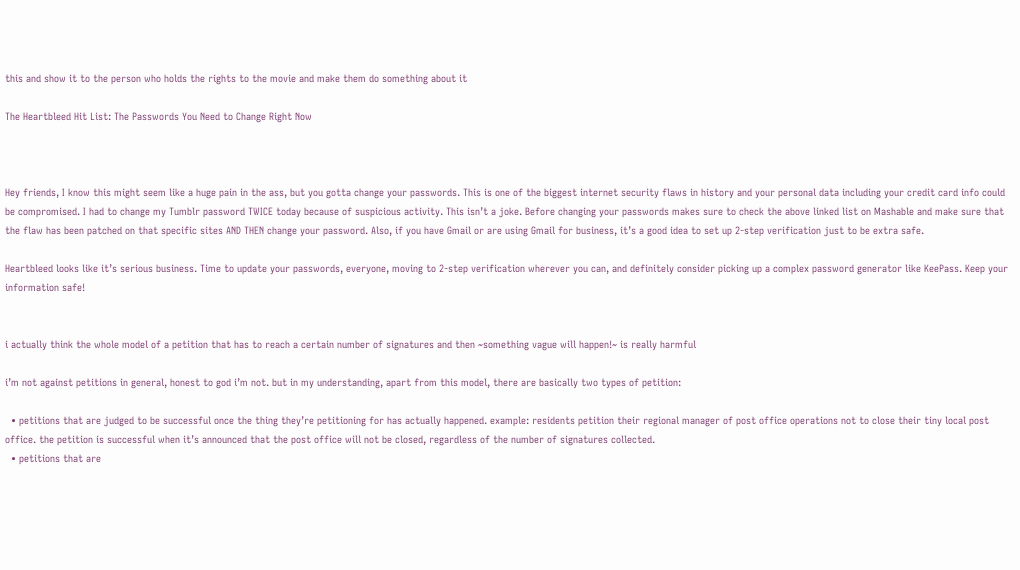this and show it to the person who holds the rights to the movie and make them do something about it

The Heartbleed Hit List: The Passwords You Need to Change Right Now



Hey friends, I know this might seem like a huge pain in the ass, but you gotta change your passwords. This is one of the biggest internet security flaws in history and your personal data including your credit card info could be compromised. I had to change my Tumblr password TWICE today because of suspicious activity. This isn’t a joke. Before changing your passwords makes sure to check the above linked list on Mashable and make sure that the flaw has been patched on that specific sites AND THEN change your password. Also, if you have Gmail or are using Gmail for business, it’s a good idea to set up 2-step verification just to be extra safe.

Heartbleed looks like it’s serious business. Time to update your passwords, everyone, moving to 2-step verification wherever you can, and definitely consider picking up a complex password generator like KeePass. Keep your information safe!


i actually think the whole model of a petition that has to reach a certain number of signatures and then ~something vague will happen!~ is really harmful

i’m not against petitions in general, honest to god i’m not. but in my understanding, apart from this model, there are basically two types of petition:

  • petitions that are judged to be successful once the thing they’re petitioning for has actually happened. example: residents petition their regional manager of post office operations not to close their tiny local post office. the petition is successful when it’s announced that the post office will not be closed, regardless of the number of signatures collected.
  • petitions that are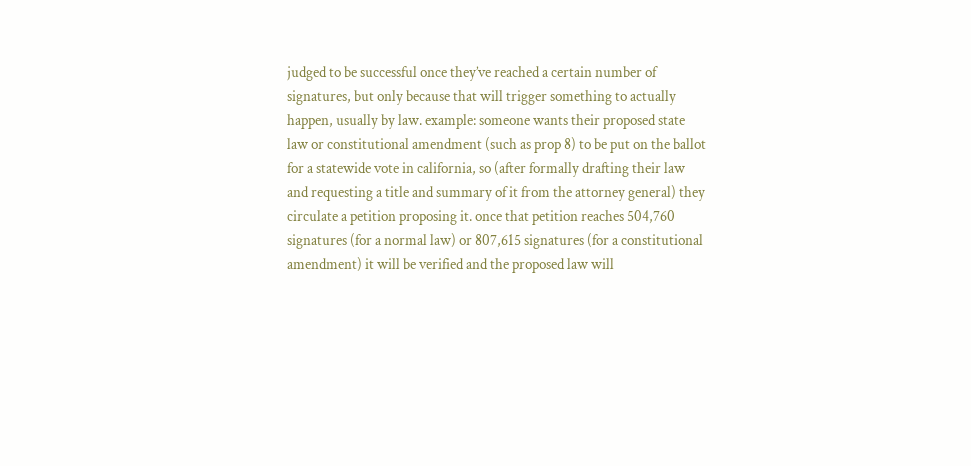judged to be successful once they’ve reached a certain number of signatures, but only because that will trigger something to actually happen, usually by law. example: someone wants their proposed state law or constitutional amendment (such as prop 8) to be put on the ballot for a statewide vote in california, so (after formally drafting their law and requesting a title and summary of it from the attorney general) they circulate a petition proposing it. once that petition reaches 504,760 signatures (for a normal law) or 807,615 signatures (for a constitutional amendment) it will be verified and the proposed law will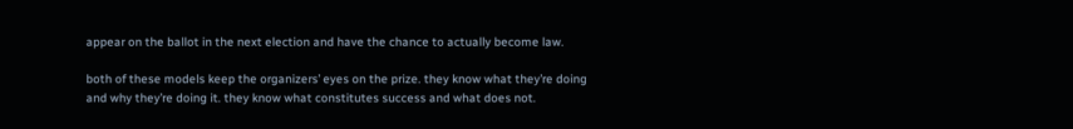appear on the ballot in the next election and have the chance to actually become law.

both of these models keep the organizers’ eyes on the prize. they know what they’re doing and why they’re doing it. they know what constitutes success and what does not.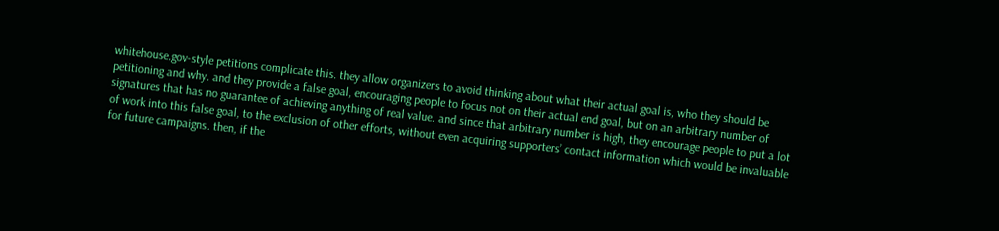whitehouse.gov-style petitions complicate this. they allow organizers to avoid thinking about what their actual goal is, who they should be petitioning and why. and they provide a false goal, encouraging people to focus not on their actual end goal, but on an arbitrary number of signatures that has no guarantee of achieving anything of real value. and since that arbitrary number is high, they encourage people to put a lot of work into this false goal, to the exclusion of other efforts, without even acquiring supporters’ contact information which would be invaluable for future campaigns. then, if the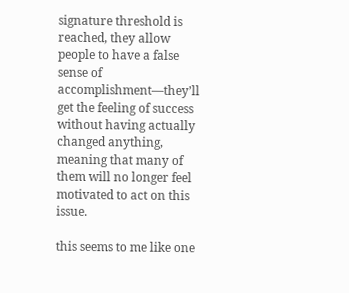signature threshold is reached, they allow people to have a false sense of accomplishment—they’ll get the feeling of success without having actually changed anything, meaning that many of them will no longer feel motivated to act on this issue.

this seems to me like one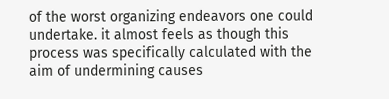of the worst organizing endeavors one could undertake. it almost feels as though this process was specifically calculated with the aim of undermining causes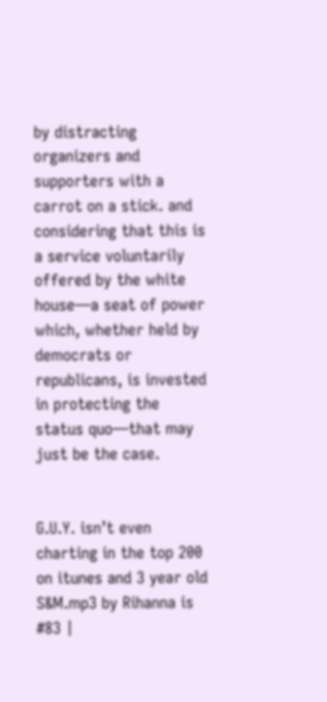by distracting organizers and supporters with a carrot on a stick. and considering that this is a service voluntarily offered by the white house—a seat of power which, whether held by democrats or republicans, is invested in protecting the status quo—that may just be the case.


G.U.Y. isn’t even charting in the top 200 on itunes and 3 year old S&M.mp3 by Rihanna is #83 |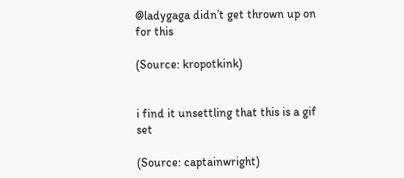@ladygaga didn’t get thrown up on for this

(Source: kropotkink)


i find it unsettling that this is a gif set

(Source: captainwright)